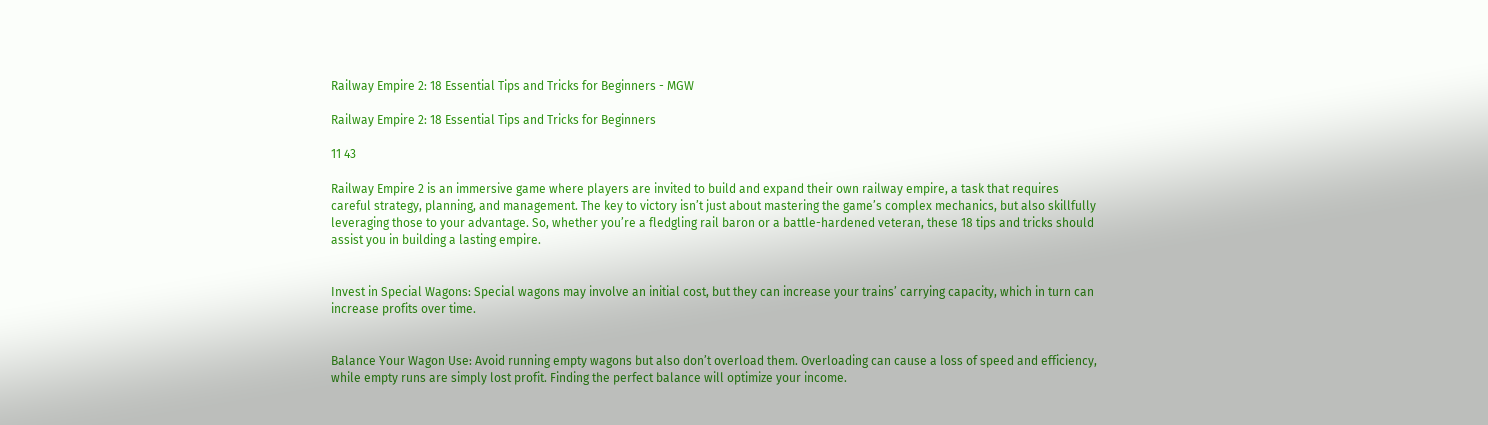Railway Empire 2: 18 Essential Tips and Tricks for Beginners - MGW

Railway Empire 2: 18 Essential Tips and Tricks for Beginners

11 43

Railway Empire 2 is an immersive game where players are invited to build and expand their own railway empire, a task that requires careful strategy, planning, and management. The key to victory isn’t just about mastering the game’s complex mechanics, but also skillfully leveraging those to your advantage. So, whether you’re a fledgling rail baron or a battle-hardened veteran, these 18 tips and tricks should assist you in building a lasting empire.


Invest in Special Wagons: Special wagons may involve an initial cost, but they can increase your trains’ carrying capacity, which in turn can increase profits over time.


Balance Your Wagon Use: Avoid running empty wagons but also don’t overload them. Overloading can cause a loss of speed and efficiency, while empty runs are simply lost profit. Finding the perfect balance will optimize your income.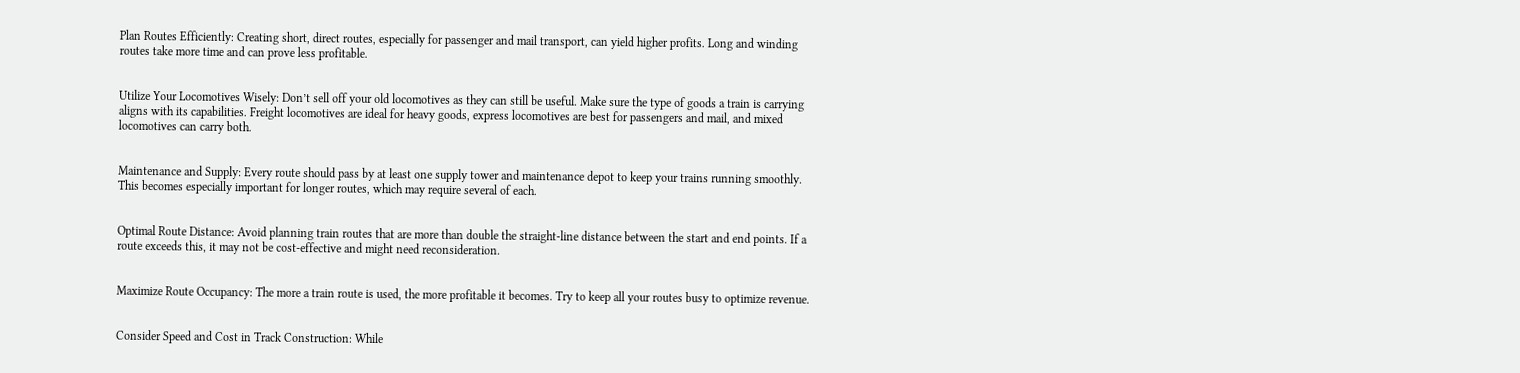Plan Routes Efficiently: Creating short, direct routes, especially for passenger and mail transport, can yield higher profits. Long and winding routes take more time and can prove less profitable.


Utilize Your Locomotives Wisely: Don’t sell off your old locomotives as they can still be useful. Make sure the type of goods a train is carrying aligns with its capabilities. Freight locomotives are ideal for heavy goods, express locomotives are best for passengers and mail, and mixed locomotives can carry both.


Maintenance and Supply: Every route should pass by at least one supply tower and maintenance depot to keep your trains running smoothly. This becomes especially important for longer routes, which may require several of each.


Optimal Route Distance: Avoid planning train routes that are more than double the straight-line distance between the start and end points. If a route exceeds this, it may not be cost-effective and might need reconsideration.


Maximize Route Occupancy: The more a train route is used, the more profitable it becomes. Try to keep all your routes busy to optimize revenue.


Consider Speed and Cost in Track Construction: While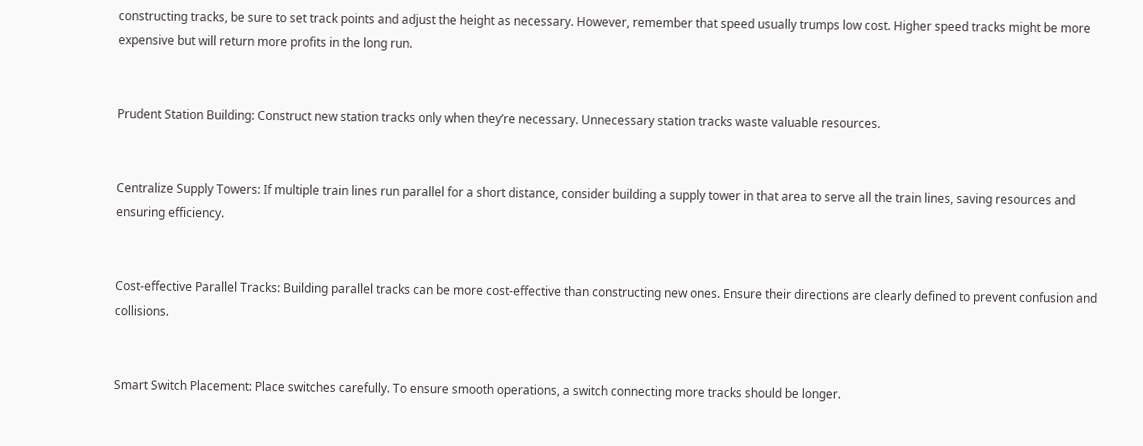constructing tracks, be sure to set track points and adjust the height as necessary. However, remember that speed usually trumps low cost. Higher speed tracks might be more expensive but will return more profits in the long run.


Prudent Station Building: Construct new station tracks only when they’re necessary. Unnecessary station tracks waste valuable resources.


Centralize Supply Towers: If multiple train lines run parallel for a short distance, consider building a supply tower in that area to serve all the train lines, saving resources and ensuring efficiency.


Cost-effective Parallel Tracks: Building parallel tracks can be more cost-effective than constructing new ones. Ensure their directions are clearly defined to prevent confusion and collisions.


Smart Switch Placement: Place switches carefully. To ensure smooth operations, a switch connecting more tracks should be longer.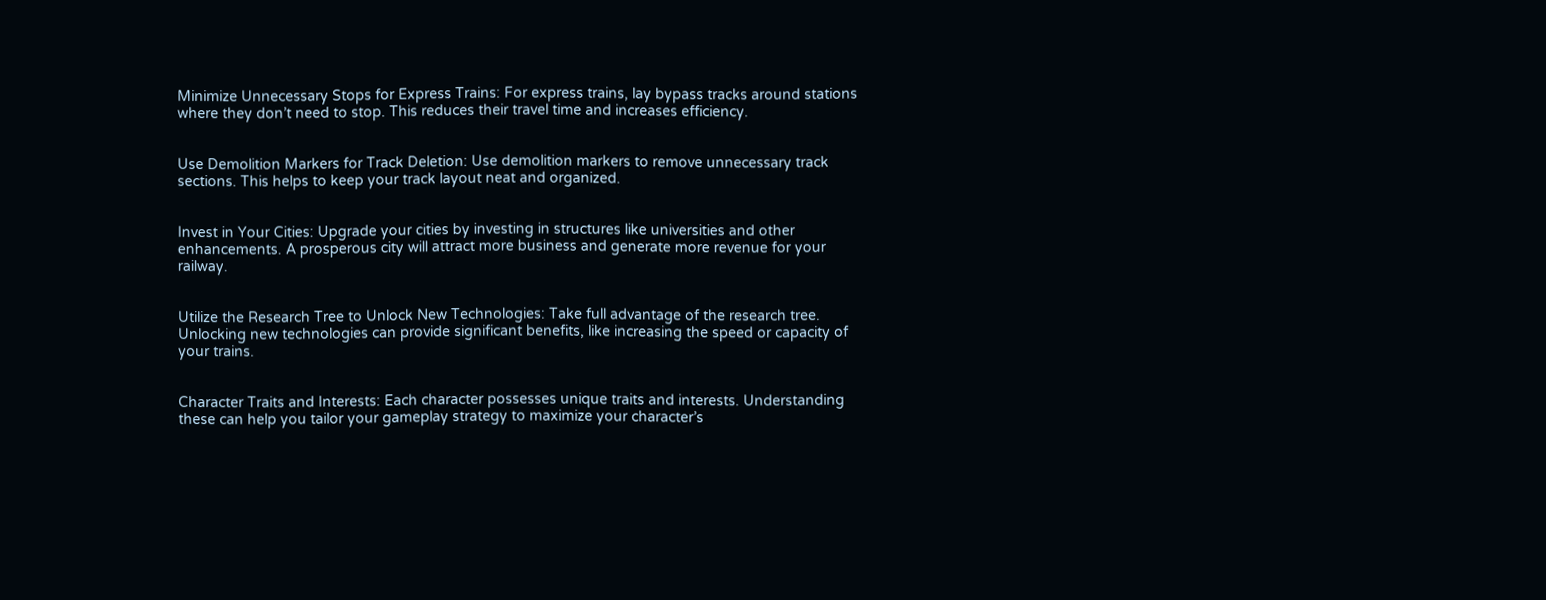Minimize Unnecessary Stops for Express Trains: For express trains, lay bypass tracks around stations where they don’t need to stop. This reduces their travel time and increases efficiency.


Use Demolition Markers for Track Deletion: Use demolition markers to remove unnecessary track sections. This helps to keep your track layout neat and organized.


Invest in Your Cities: Upgrade your cities by investing in structures like universities and other enhancements. A prosperous city will attract more business and generate more revenue for your railway.


Utilize the Research Tree to Unlock New Technologies: Take full advantage of the research tree. Unlocking new technologies can provide significant benefits, like increasing the speed or capacity of your trains.


Character Traits and Interests: Each character possesses unique traits and interests. Understanding these can help you tailor your gameplay strategy to maximize your character’s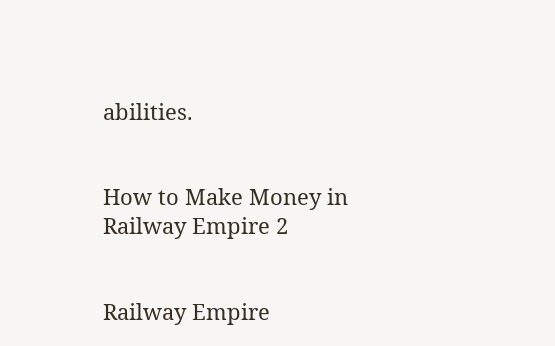abilities.


How to Make Money in Railway Empire 2


Railway Empire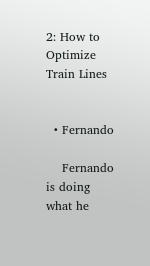2: How to Optimize Train Lines


  • Fernando

    Fernando is doing what he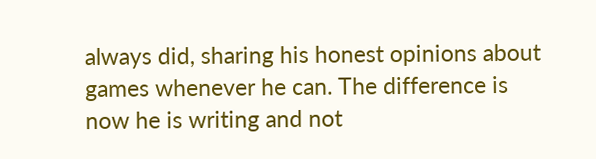always did, sharing his honest opinions about games whenever he can. The difference is now he is writing and not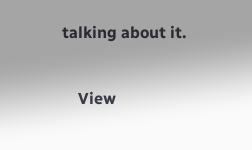talking about it.

    View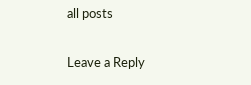all posts

Leave a Reply